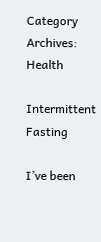Category Archives: Health

Intermittent Fasting

I’ve been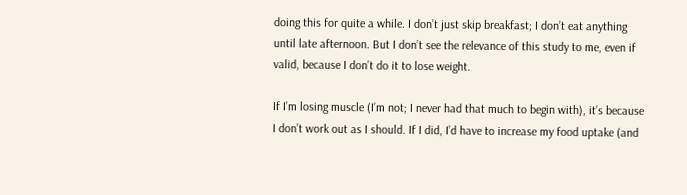doing this for quite a while. I don’t just skip breakfast; I don’t eat anything until late afternoon. But I don’t see the relevance of this study to me, even if valid, because I don’t do it to lose weight.

If I’m losing muscle (I’m not; I never had that much to begin with), it’s because I don’t work out as I should. If I did, I’d have to increase my food uptake (and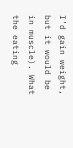I’d gain weight, but it would be in muscle). What the eating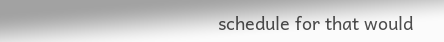schedule for that would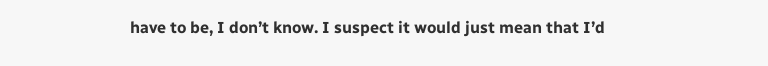have to be, I don’t know. I suspect it would just mean that I’d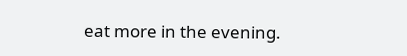eat more in the evening.